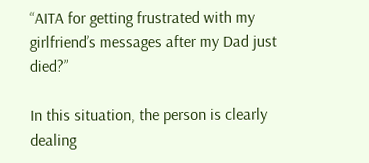“AITA for getting frustrated with my girlfriend’s messages after my Dad just died?”

In this situation, the person is clearly dealing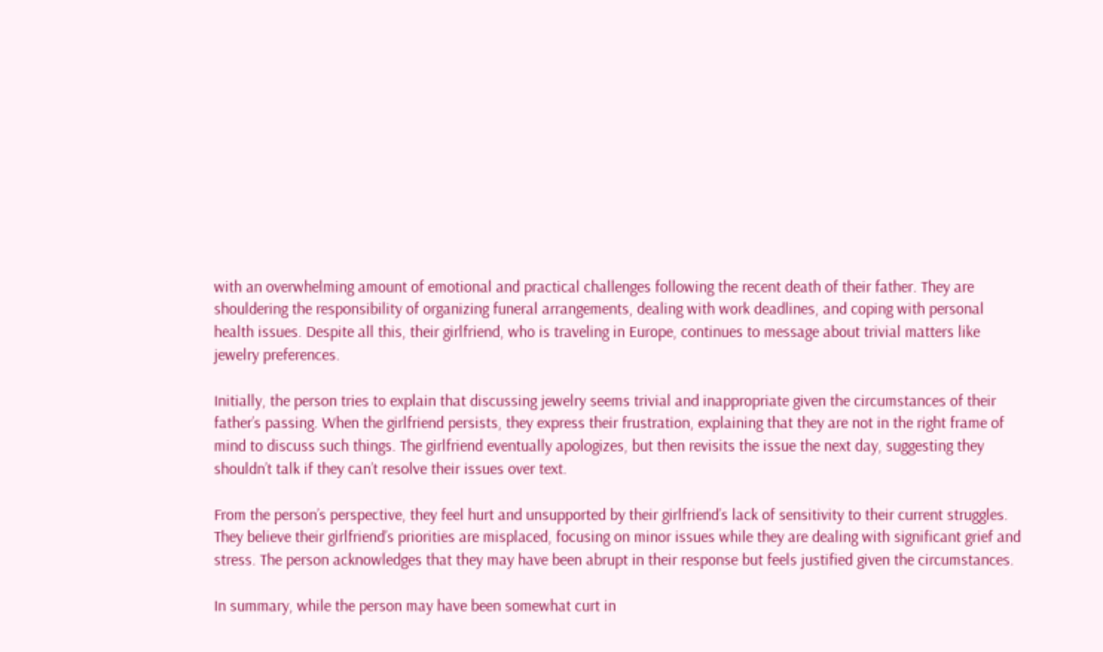with an overwhelming amount of emotional and practical challenges following the recent death of their father. They are shouldering the responsibility of organizing funeral arrangements, dealing with work deadlines, and coping with personal health issues. Despite all this, their girlfriend, who is traveling in Europe, continues to message about trivial matters like jewelry preferences.

Initially, the person tries to explain that discussing jewelry seems trivial and inappropriate given the circumstances of their father’s passing. When the girlfriend persists, they express their frustration, explaining that they are not in the right frame of mind to discuss such things. The girlfriend eventually apologizes, but then revisits the issue the next day, suggesting they shouldn’t talk if they can’t resolve their issues over text.

From the person’s perspective, they feel hurt and unsupported by their girlfriend’s lack of sensitivity to their current struggles. They believe their girlfriend’s priorities are misplaced, focusing on minor issues while they are dealing with significant grief and stress. The person acknowledges that they may have been abrupt in their response but feels justified given the circumstances.

In summary, while the person may have been somewhat curt in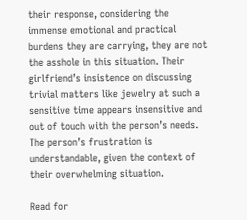their response, considering the immense emotional and practical burdens they are carrying, they are not the asshole in this situation. Their girlfriend’s insistence on discussing trivial matters like jewelry at such a sensitive time appears insensitive and out of touch with the person’s needs. The person’s frustration is understandable, given the context of their overwhelming situation.

Read for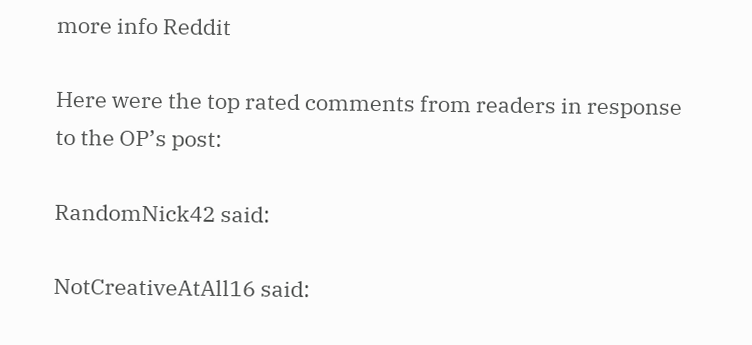more info Reddit

Here were the top rated comments from readers in response to the OP’s post:

RandomNick42 said:

NotCreativeAtAll16 said: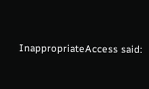InappropriateAccess said: